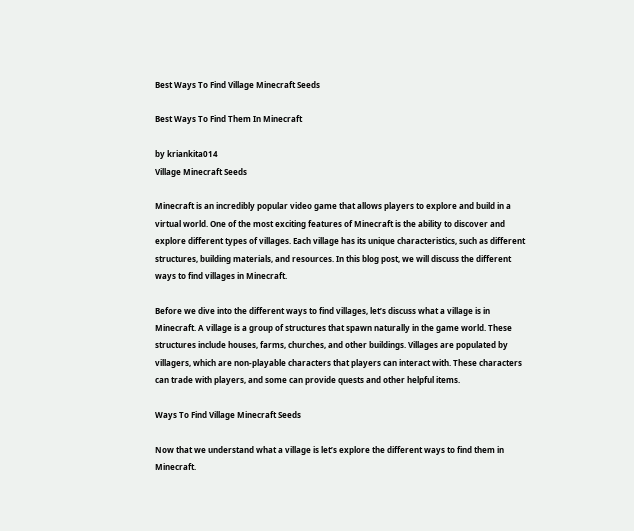Best Ways To Find Village Minecraft Seeds

Best Ways To Find Them In Minecraft

by kriankita014
Village Minecraft Seeds

Minecraft is an incredibly popular video game that allows players to explore and build in a virtual world. One of the most exciting features of Minecraft is the ability to discover and explore different types of villages. Each village has its unique characteristics, such as different structures, building materials, and resources. In this blog post, we will discuss the different ways to find villages in Minecraft.

Before we dive into the different ways to find villages, let’s discuss what a village is in Minecraft. A village is a group of structures that spawn naturally in the game world. These structures include houses, farms, churches, and other buildings. Villages are populated by villagers, which are non-playable characters that players can interact with. These characters can trade with players, and some can provide quests and other helpful items.

Ways To Find Village Minecraft Seeds

Now that we understand what a village is let’s explore the different ways to find them in Minecraft.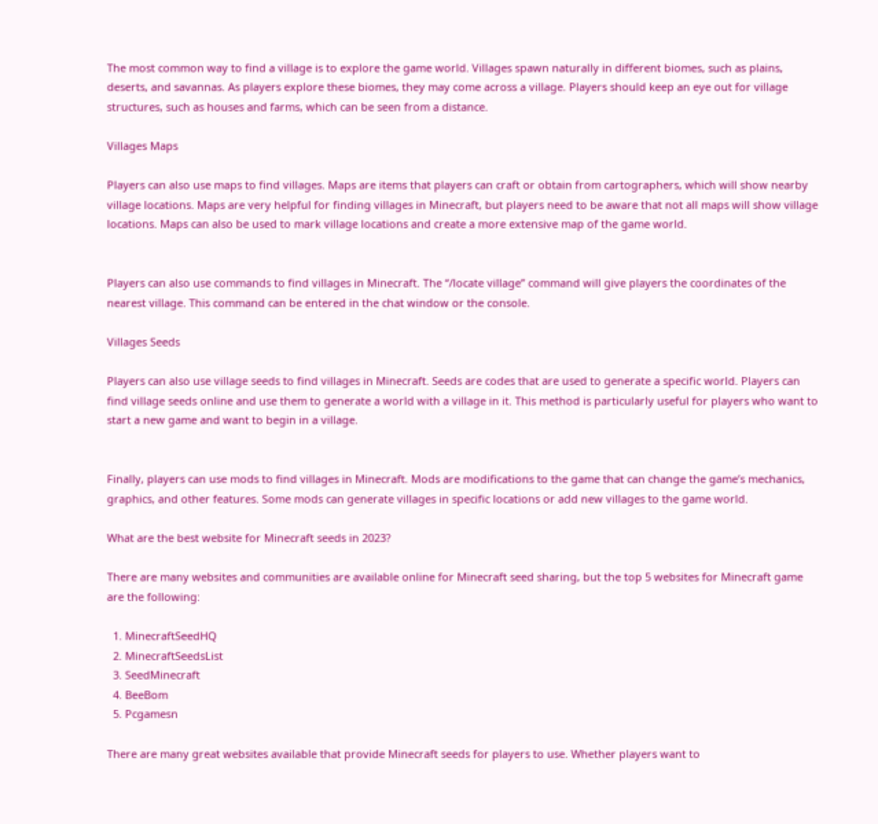The most common way to find a village is to explore the game world. Villages spawn naturally in different biomes, such as plains, deserts, and savannas. As players explore these biomes, they may come across a village. Players should keep an eye out for village structures, such as houses and farms, which can be seen from a distance.

Villages Maps

Players can also use maps to find villages. Maps are items that players can craft or obtain from cartographers, which will show nearby village locations. Maps are very helpful for finding villages in Minecraft, but players need to be aware that not all maps will show village locations. Maps can also be used to mark village locations and create a more extensive map of the game world.


Players can also use commands to find villages in Minecraft. The “/locate village” command will give players the coordinates of the nearest village. This command can be entered in the chat window or the console.

Villages Seeds

Players can also use village seeds to find villages in Minecraft. Seeds are codes that are used to generate a specific world. Players can find village seeds online and use them to generate a world with a village in it. This method is particularly useful for players who want to start a new game and want to begin in a village.


Finally, players can use mods to find villages in Minecraft. Mods are modifications to the game that can change the game’s mechanics, graphics, and other features. Some mods can generate villages in specific locations or add new villages to the game world.

What are the best website for Minecraft seeds in 2023?

There are many websites and communities are available online for Minecraft seed sharing, but the top 5 websites for Minecraft game are the following:

  1. MinecraftSeedHQ
  2. MinecraftSeedsList
  3. SeedMinecraft
  4. BeeBom
  5. Pcgamesn

There are many great websites available that provide Minecraft seeds for players to use. Whether players want to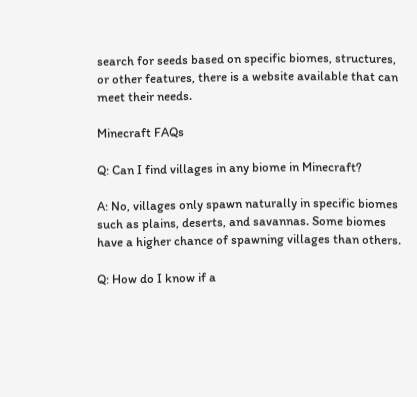search for seeds based on specific biomes, structures, or other features, there is a website available that can meet their needs.

Minecraft FAQs

Q: Can I find villages in any biome in Minecraft?

A: No, villages only spawn naturally in specific biomes such as plains, deserts, and savannas. Some biomes have a higher chance of spawning villages than others.

Q: How do I know if a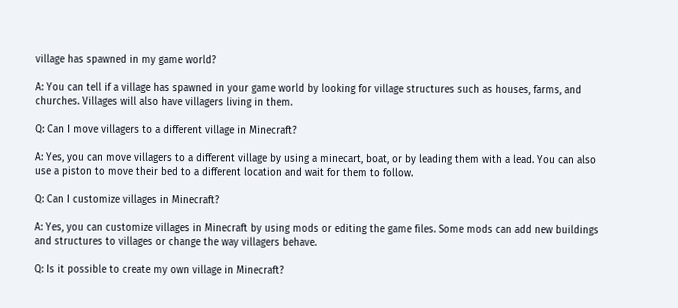village has spawned in my game world?

A: You can tell if a village has spawned in your game world by looking for village structures such as houses, farms, and churches. Villages will also have villagers living in them.

Q: Can I move villagers to a different village in Minecraft?

A: Yes, you can move villagers to a different village by using a minecart, boat, or by leading them with a lead. You can also use a piston to move their bed to a different location and wait for them to follow.

Q: Can I customize villages in Minecraft?

A: Yes, you can customize villages in Minecraft by using mods or editing the game files. Some mods can add new buildings and structures to villages or change the way villagers behave.

Q: Is it possible to create my own village in Minecraft?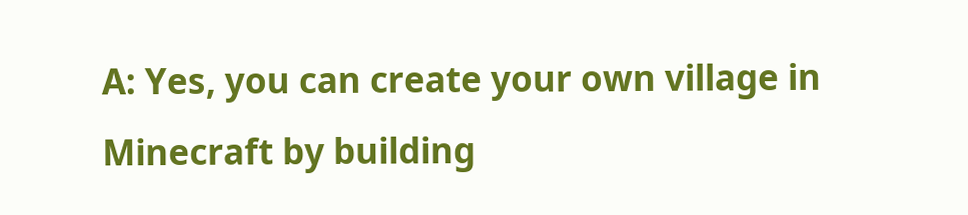A: Yes, you can create your own village in Minecraft by building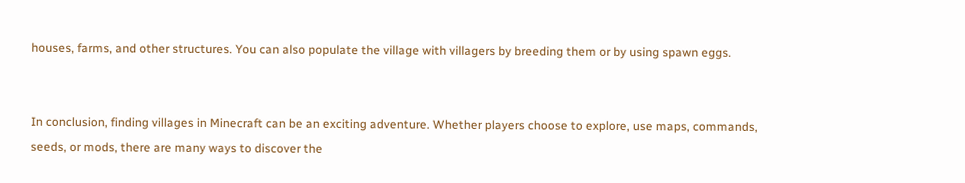houses, farms, and other structures. You can also populate the village with villagers by breeding them or by using spawn eggs.


In conclusion, finding villages in Minecraft can be an exciting adventure. Whether players choose to explore, use maps, commands, seeds, or mods, there are many ways to discover the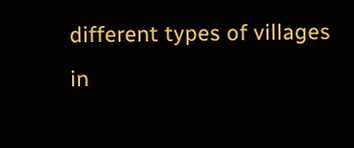different types of villages in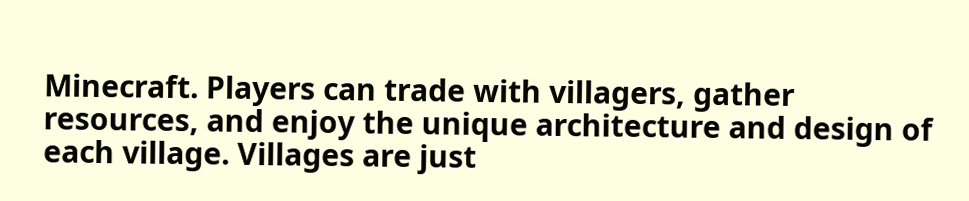Minecraft. Players can trade with villagers, gather resources, and enjoy the unique architecture and design of each village. Villages are just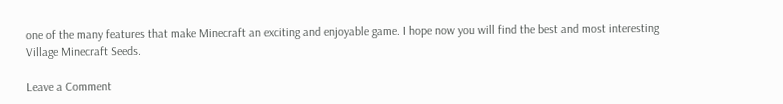one of the many features that make Minecraft an exciting and enjoyable game. I hope now you will find the best and most interesting Village Minecraft Seeds.

Leave a Comment